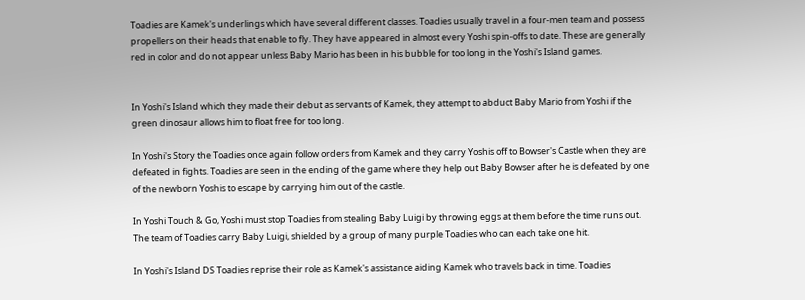Toadies are Kamek's underlings which have several different classes. Toadies usually travel in a four-men team and possess propellers on their heads that enable to fly. They have appeared in almost every Yoshi spin-offs to date. These are generally red in color and do not appear unless Baby Mario has been in his bubble for too long in the Yoshi's Island games.


In Yoshi's Island which they made their debut as servants of Kamek, they attempt to abduct Baby Mario from Yoshi if the green dinosaur allows him to float free for too long.

In Yoshi's Story the Toadies once again follow orders from Kamek and they carry Yoshis off to Bowser's Castle when they are defeated in fights. Toadies are seen in the ending of the game where they help out Baby Bowser after he is defeated by one of the newborn Yoshis to escape by carrying him out of the castle.

In Yoshi Touch & Go, Yoshi must stop Toadies from stealing Baby Luigi by throwing eggs at them before the time runs out. The team of Toadies carry Baby Luigi, shielded by a group of many purple Toadies who can each take one hit.

In Yoshi's Island DS Toadies reprise their role as Kamek's assistance aiding Kamek who travels back in time. Toadies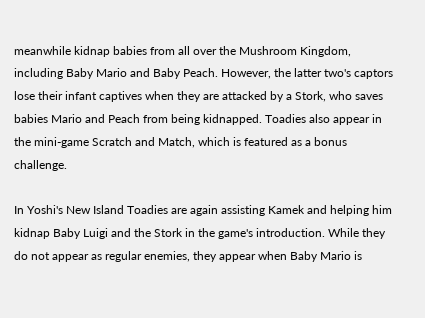meanwhile kidnap babies from all over the Mushroom Kingdom, including Baby Mario and Baby Peach. However, the latter two's captors lose their infant captives when they are attacked by a Stork, who saves babies Mario and Peach from being kidnapped. Toadies also appear in the mini-game Scratch and Match, which is featured as a bonus challenge.

In Yoshi's New Island Toadies are again assisting Kamek and helping him kidnap Baby Luigi and the Stork in the game's introduction. While they do not appear as regular enemies, they appear when Baby Mario is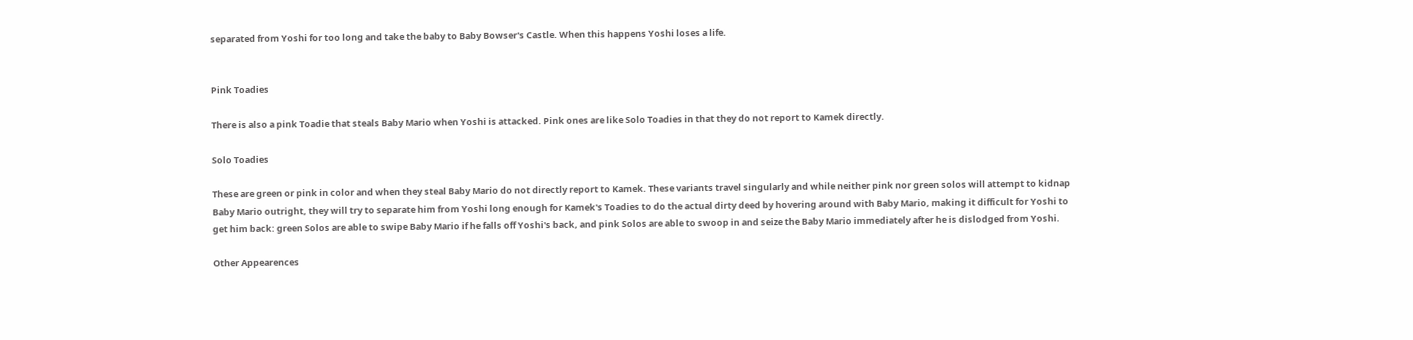separated from Yoshi for too long and take the baby to Baby Bowser's Castle. When this happens Yoshi loses a life.


Pink Toadies

There is also a pink Toadie that steals Baby Mario when Yoshi is attacked. Pink ones are like Solo Toadies in that they do not report to Kamek directly.

Solo Toadies

These are green or pink in color and when they steal Baby Mario do not directly report to Kamek. These variants travel singularly and while neither pink nor green solos will attempt to kidnap Baby Mario outright, they will try to separate him from Yoshi long enough for Kamek's Toadies to do the actual dirty deed by hovering around with Baby Mario, making it difficult for Yoshi to get him back: green Solos are able to swipe Baby Mario if he falls off Yoshi's back, and pink Solos are able to swoop in and seize the Baby Mario immediately after he is dislodged from Yoshi.

Other Appearences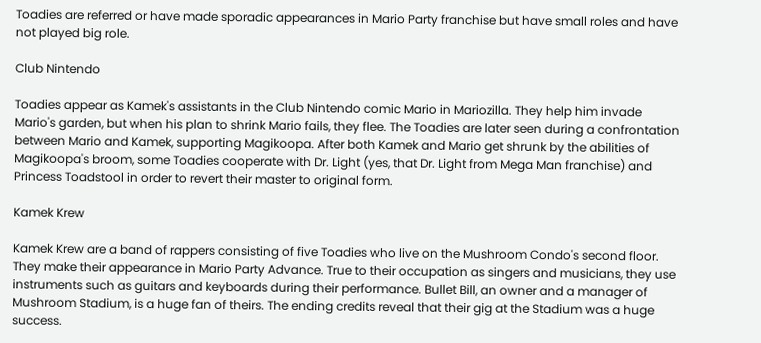Toadies are referred or have made sporadic appearances in Mario Party franchise but have small roles and have not played big role.

Club Nintendo

Toadies appear as Kamek's assistants in the Club Nintendo comic Mario in Mariozilla. They help him invade Mario's garden, but when his plan to shrink Mario fails, they flee. The Toadies are later seen during a confrontation between Mario and Kamek, supporting Magikoopa. After both Kamek and Mario get shrunk by the abilities of Magikoopa's broom, some Toadies cooperate with Dr. Light (yes, that Dr. Light from Mega Man franchise) and Princess Toadstool in order to revert their master to original form.

Kamek Krew

Kamek Krew are a band of rappers consisting of five Toadies who live on the Mushroom Condo's second floor. They make their appearance in Mario Party Advance. True to their occupation as singers and musicians, they use instruments such as guitars and keyboards during their performance. Bullet Bill, an owner and a manager of Mushroom Stadium, is a huge fan of theirs. The ending credits reveal that their gig at the Stadium was a huge success.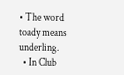• The word toady means underling.
  • In Club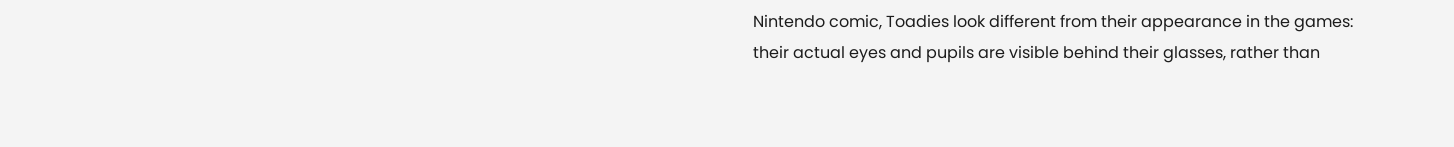Nintendo comic, Toadies look different from their appearance in the games: their actual eyes and pupils are visible behind their glasses, rather than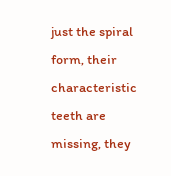just the spiral form, their characteristic teeth are missing, they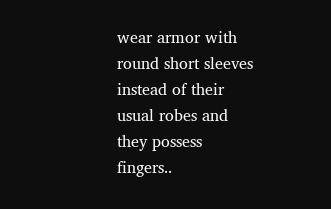wear armor with round short sleeves instead of their usual robes and they possess fingers..